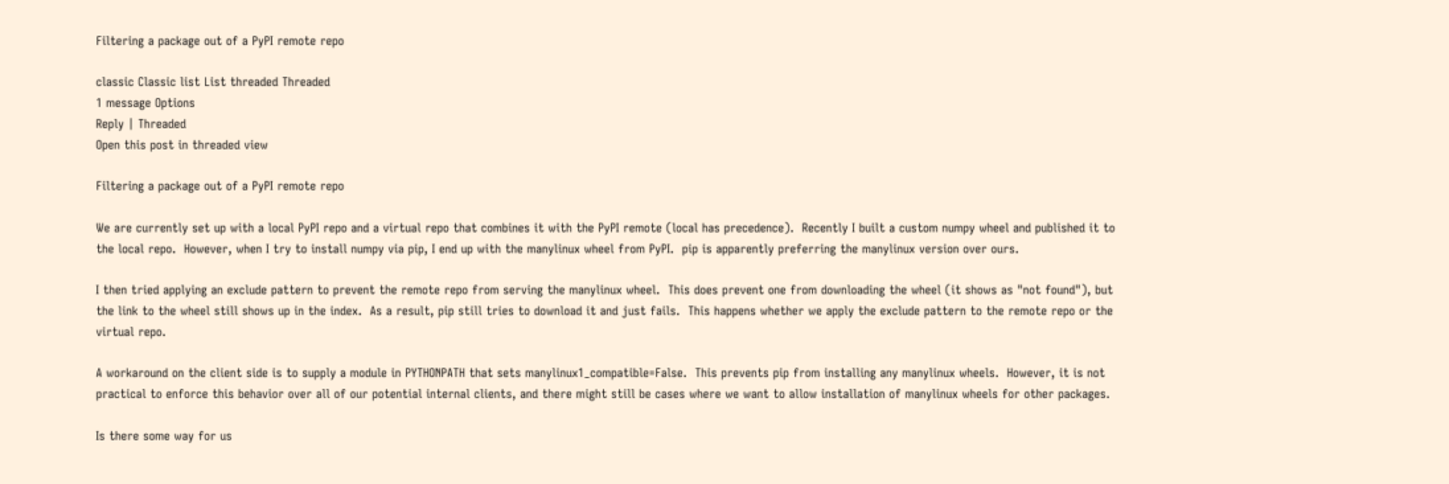Filtering a package out of a PyPI remote repo

classic Classic list List threaded Threaded
1 message Options
Reply | Threaded
Open this post in threaded view

Filtering a package out of a PyPI remote repo

We are currently set up with a local PyPI repo and a virtual repo that combines it with the PyPI remote (local has precedence).  Recently I built a custom numpy wheel and published it to the local repo.  However, when I try to install numpy via pip, I end up with the manylinux wheel from PyPI.  pip is apparently preferring the manylinux version over ours.

I then tried applying an exclude pattern to prevent the remote repo from serving the manylinux wheel.  This does prevent one from downloading the wheel (it shows as "not found"), but the link to the wheel still shows up in the index.  As a result, pip still tries to download it and just fails.  This happens whether we apply the exclude pattern to the remote repo or the virtual repo.

A workaround on the client side is to supply a module in PYTHONPATH that sets manylinux1_compatible=False.  This prevents pip from installing any manylinux wheels.  However, it is not practical to enforce this behavior over all of our potential internal clients, and there might still be cases where we want to allow installation of manylinux wheels for other packages.

Is there some way for us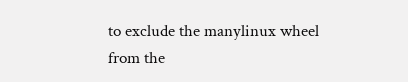to exclude the manylinux wheel from the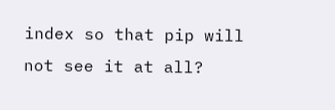index so that pip will not see it at all?